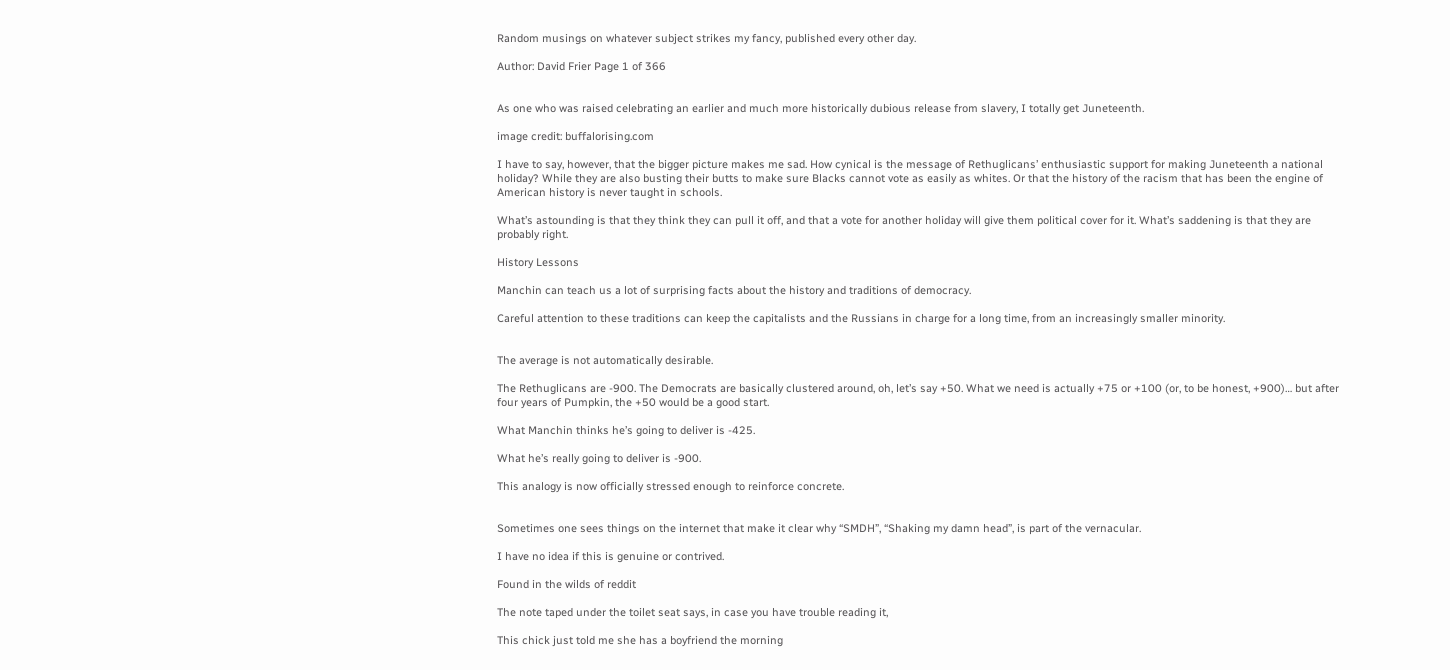Random musings on whatever subject strikes my fancy, published every other day.

Author: David Frier Page 1 of 366


As one who was raised celebrating an earlier and much more historically dubious release from slavery, I totally get Juneteenth.

image credit: buffalorising.com

I have to say, however, that the bigger picture makes me sad. How cynical is the message of Rethuglicans’ enthusiastic support for making Juneteenth a national holiday? While they are also busting their butts to make sure Blacks cannot vote as easily as whites. Or that the history of the racism that has been the engine of American history is never taught in schools.

What’s astounding is that they think they can pull it off, and that a vote for another holiday will give them political cover for it. What’s saddening is that they are probably right.

History Lessons

Manchin can teach us a lot of surprising facts about the history and traditions of democracy.

Careful attention to these traditions can keep the capitalists and the Russians in charge for a long time, from an increasingly smaller minority.


The average is not automatically desirable.

The Rethuglicans are -900. The Democrats are basically clustered around, oh, let’s say +50. What we need is actually +75 or +100 (or, to be honest, +900)… but after four years of Pumpkin, the +50 would be a good start.

What Manchin thinks he’s going to deliver is -425.

What he’s really going to deliver is -900.

This analogy is now officially stressed enough to reinforce concrete.


Sometimes one sees things on the internet that make it clear why “SMDH”, “Shaking my damn head”, is part of the vernacular.

I have no idea if this is genuine or contrived.

Found in the wilds of reddit

The note taped under the toilet seat says, in case you have trouble reading it,

This chick just told me she has a boyfriend the morning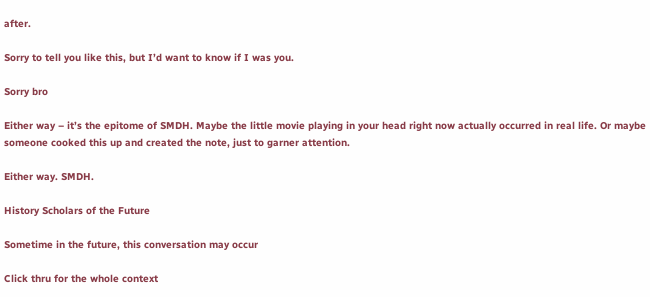after.

Sorry to tell you like this, but I’d want to know if I was you.

Sorry bro

Either way – it’s the epitome of SMDH. Maybe the little movie playing in your head right now actually occurred in real life. Or maybe someone cooked this up and created the note, just to garner attention.

Either way. SMDH.

History Scholars of the Future

Sometime in the future, this conversation may occur

Click thru for the whole context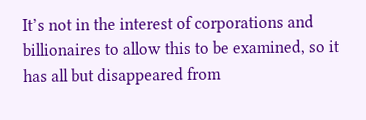It’s not in the interest of corporations and billionaires to allow this to be examined, so it has all but disappeared from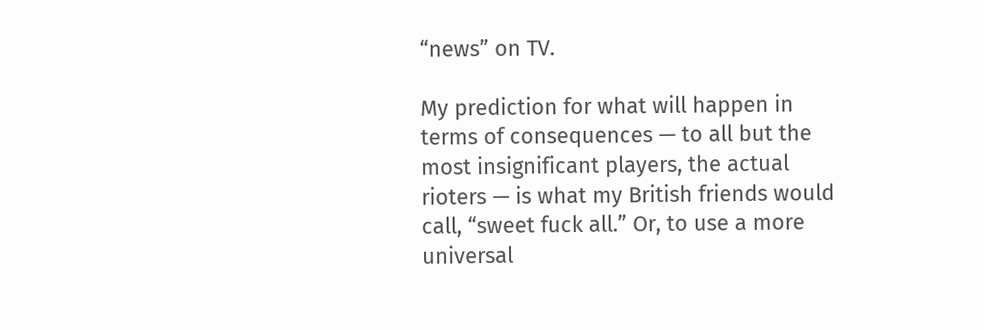“news” on TV.

My prediction for what will happen in terms of consequences — to all but the most insignificant players, the actual rioters — is what my British friends would call, “sweet fuck all.” Or, to use a more universal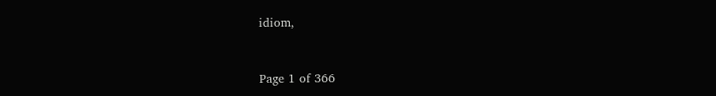idiom,


Page 1 of 366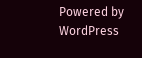Powered by WordPress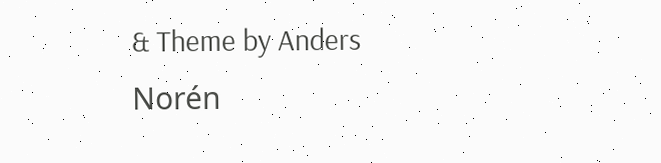& Theme by Anders Norén